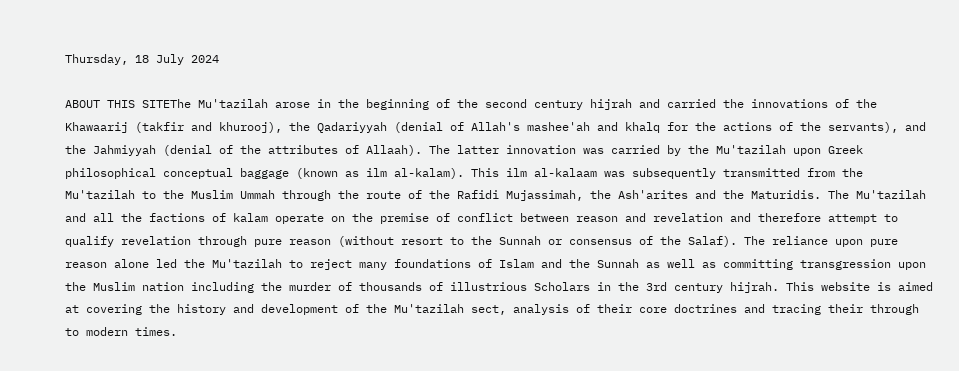Thursday, 18 July 2024

ABOUT THIS SITEThe Mu'tazilah arose in the beginning of the second century hijrah and carried the innovations of the Khawaarij (takfir and khurooj), the Qadariyyah (denial of Allah's mashee'ah and khalq for the actions of the servants), and the Jahmiyyah (denial of the attributes of Allaah). The latter innovation was carried by the Mu'tazilah upon Greek philosophical conceptual baggage (known as ilm al-kalam). This ilm al-kalaam was subsequently transmitted from the Mu'tazilah to the Muslim Ummah through the route of the Rafidi Mujassimah, the Ash'arites and the Maturidis. The Mu'tazilah and all the factions of kalam operate on the premise of conflict between reason and revelation and therefore attempt to qualify revelation through pure reason (without resort to the Sunnah or consensus of the Salaf). The reliance upon pure reason alone led the Mu'tazilah to reject many foundations of Islam and the Sunnah as well as committing transgression upon the Muslim nation including the murder of thousands of illustrious Scholars in the 3rd century hijrah. This website is aimed at covering the history and development of the Mu'tazilah sect, analysis of their core doctrines and tracing their through to modern times.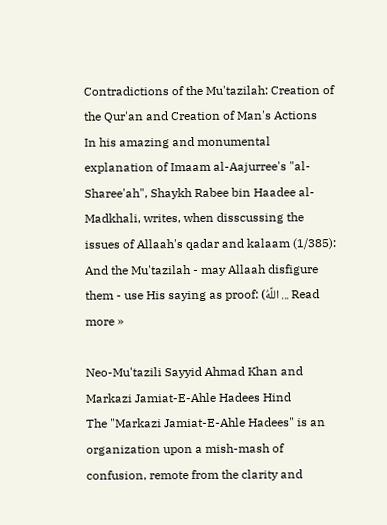Contradictions of the Mu'tazilah: Creation of the Qur'an and Creation of Man's Actions
In his amazing and monumental explanation of Imaam al-Aajurree's "al-Sharee'ah", Shaykh Rabee bin Haadee al-Madkhali, writes, when disscussing the issues of Allaah's qadar and kalaam (1/385): And the Mu'tazilah - may Allaah disfigure them - use His saying as proof: (اللَّهُ ... Read more »

Neo-Mu'tazili Sayyid Ahmad Khan and Markazi Jamiat-E-Ahle Hadees Hind
The "Markazi Jamiat-E-Ahle Hadees" is an organization upon a mish-mash of confusion, remote from the clarity and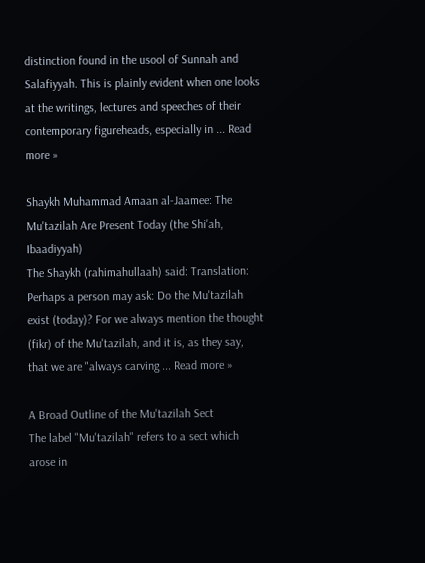distinction found in the usool of Sunnah and Salafiyyah. This is plainly evident when one looks at the writings, lectures and speeches of their contemporary figureheads, especially in ... Read more »

Shaykh Muhammad Amaan al-Jaamee: The Mu'tazilah Are Present Today (the Shi'ah, Ibaadiyyah)
The Shaykh (rahimahullaah) said: Translation: Perhaps a person may ask: Do the Mu'tazilah exist (today)? For we always mention the thought (fikr) of the Mu'tazilah, and it is, as they say, that we are "always carving ... Read more »

A Broad Outline of the Mu'tazilah Sect
The label "Mu'tazilah" refers to a sect which arose in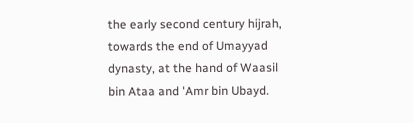the early second century hijrah, towards the end of Umayyad dynasty, at the hand of Waasil bin Ataa and 'Amr bin Ubayd.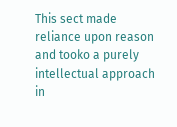This sect made reliance upon reason and tooko a purely intellectual approach in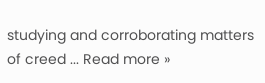studying and corroborating matters of creed ... Read more »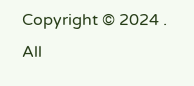Copyright © 2024 . All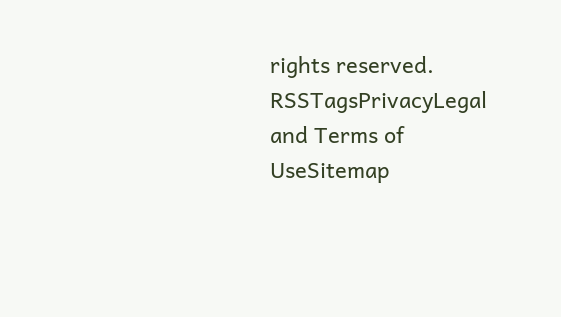rights reserved. RSSTagsPrivacyLegal and Terms of UseSitemap